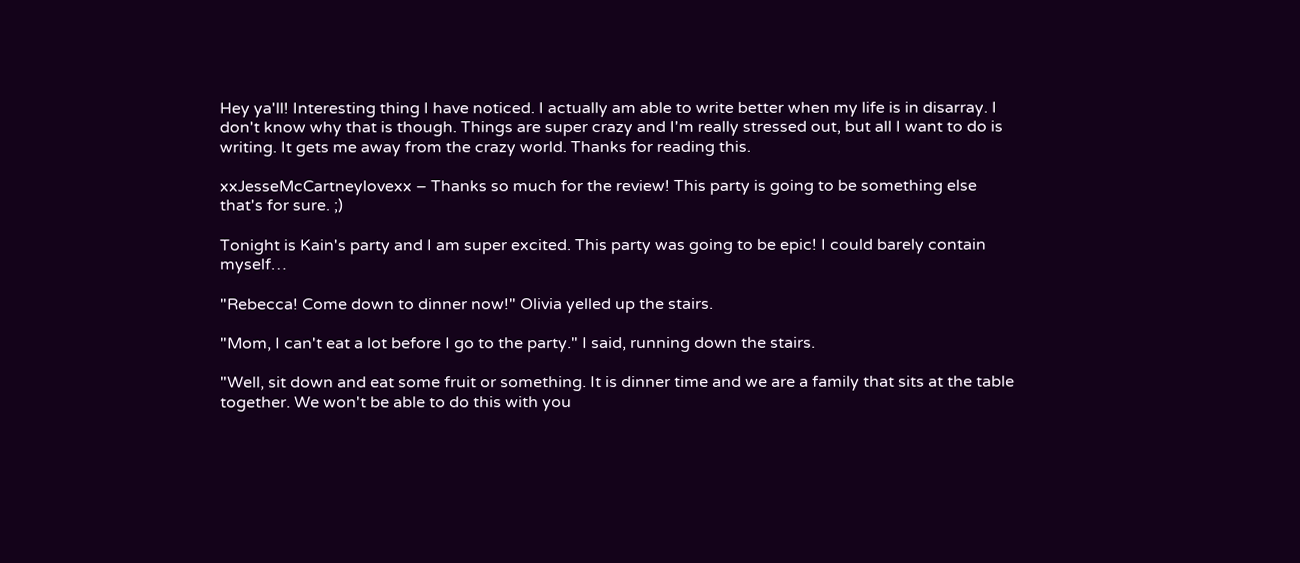Hey ya'll! Interesting thing I have noticed. I actually am able to write better when my life is in disarray. I don't know why that is though. Things are super crazy and I'm really stressed out, but all I want to do is writing. It gets me away from the crazy world. Thanks for reading this.

xxJesseMcCartneylovexx – Thanks so much for the review! This party is going to be something else that's for sure. ;)

Tonight is Kain's party and I am super excited. This party was going to be epic! I could barely contain myself…

"Rebecca! Come down to dinner now!" Olivia yelled up the stairs.

"Mom, I can't eat a lot before I go to the party." I said, running down the stairs.

"Well, sit down and eat some fruit or something. It is dinner time and we are a family that sits at the table together. We won't be able to do this with you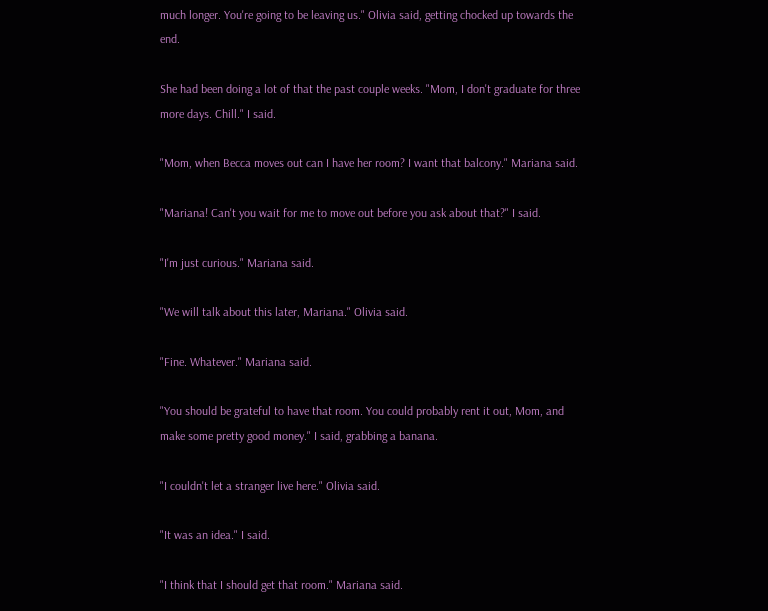much longer. You're going to be leaving us." Olivia said, getting chocked up towards the end.

She had been doing a lot of that the past couple weeks. "Mom, I don't graduate for three more days. Chill." I said.

"Mom, when Becca moves out can I have her room? I want that balcony." Mariana said.

"Mariana! Can't you wait for me to move out before you ask about that?" I said.

"I'm just curious." Mariana said.

"We will talk about this later, Mariana." Olivia said.

"Fine. Whatever." Mariana said.

"You should be grateful to have that room. You could probably rent it out, Mom, and make some pretty good money." I said, grabbing a banana.

"I couldn't let a stranger live here." Olivia said.

"It was an idea." I said.

"I think that I should get that room." Mariana said.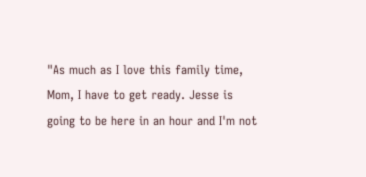"As much as I love this family time, Mom, I have to get ready. Jesse is going to be here in an hour and I'm not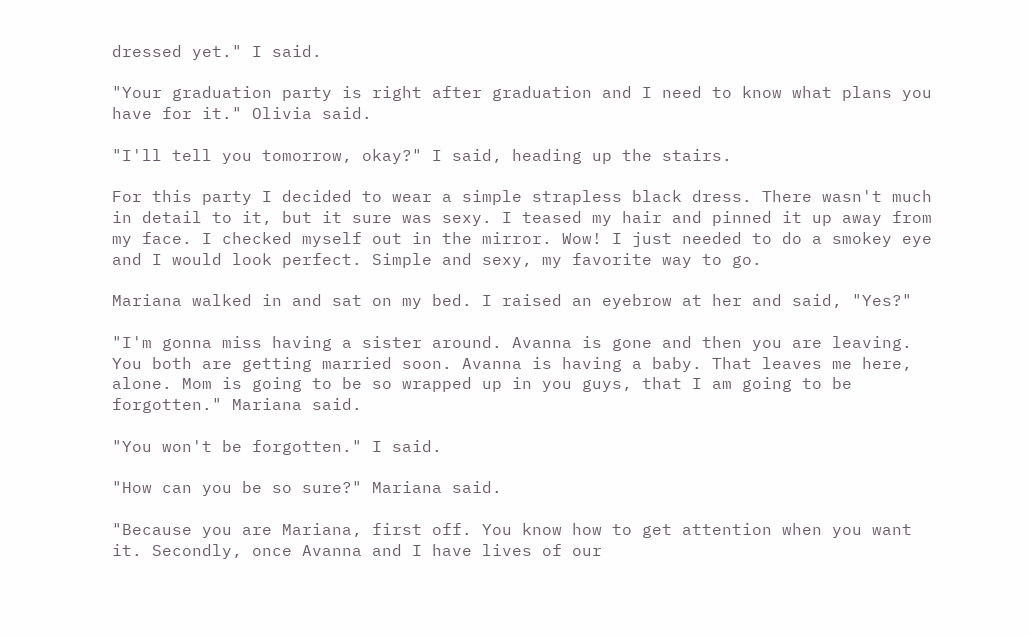dressed yet." I said.

"Your graduation party is right after graduation and I need to know what plans you have for it." Olivia said.

"I'll tell you tomorrow, okay?" I said, heading up the stairs.

For this party I decided to wear a simple strapless black dress. There wasn't much in detail to it, but it sure was sexy. I teased my hair and pinned it up away from my face. I checked myself out in the mirror. Wow! I just needed to do a smokey eye and I would look perfect. Simple and sexy, my favorite way to go.

Mariana walked in and sat on my bed. I raised an eyebrow at her and said, "Yes?"

"I'm gonna miss having a sister around. Avanna is gone and then you are leaving. You both are getting married soon. Avanna is having a baby. That leaves me here, alone. Mom is going to be so wrapped up in you guys, that I am going to be forgotten." Mariana said.

"You won't be forgotten." I said.

"How can you be so sure?" Mariana said.

"Because you are Mariana, first off. You know how to get attention when you want it. Secondly, once Avanna and I have lives of our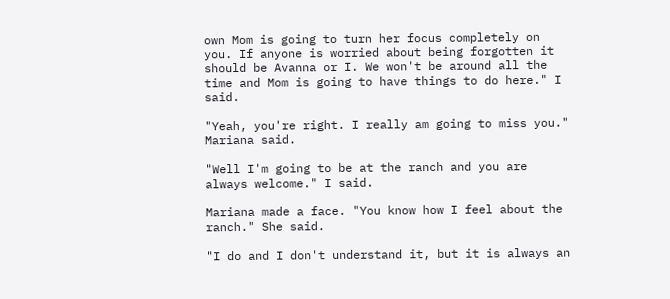own Mom is going to turn her focus completely on you. If anyone is worried about being forgotten it should be Avanna or I. We won't be around all the time and Mom is going to have things to do here." I said.

"Yeah, you're right. I really am going to miss you." Mariana said.

"Well I'm going to be at the ranch and you are always welcome." I said.

Mariana made a face. "You know how I feel about the ranch." She said.

"I do and I don't understand it, but it is always an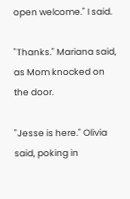open welcome." I said.

"Thanks." Mariana said, as Mom knocked on the door.

"Jesse is here." Olivia said, poking in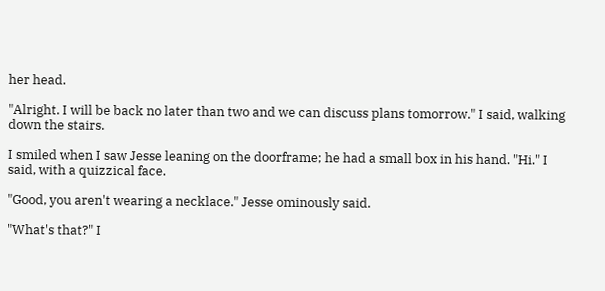her head.

"Alright. I will be back no later than two and we can discuss plans tomorrow." I said, walking down the stairs.

I smiled when I saw Jesse leaning on the doorframe; he had a small box in his hand. "Hi." I said, with a quizzical face.

"Good, you aren't wearing a necklace." Jesse ominously said.

"What's that?" I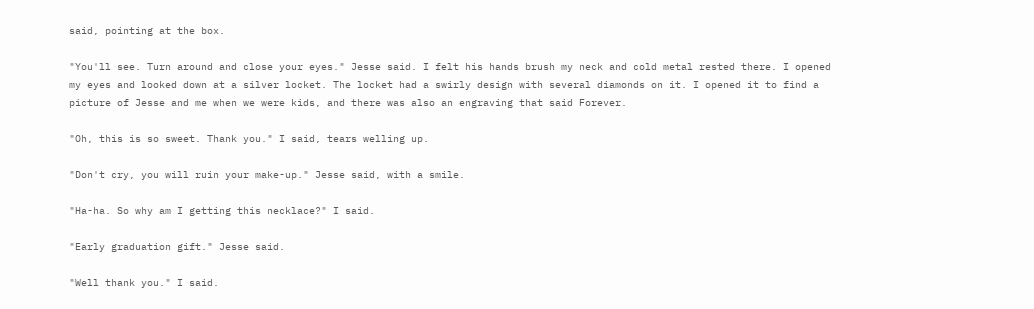said, pointing at the box.

"You'll see. Turn around and close your eyes." Jesse said. I felt his hands brush my neck and cold metal rested there. I opened my eyes and looked down at a silver locket. The locket had a swirly design with several diamonds on it. I opened it to find a picture of Jesse and me when we were kids, and there was also an engraving that said Forever.

"Oh, this is so sweet. Thank you." I said, tears welling up.

"Don't cry, you will ruin your make-up." Jesse said, with a smile.

"Ha-ha. So why am I getting this necklace?" I said.

"Early graduation gift." Jesse said.

"Well thank you." I said.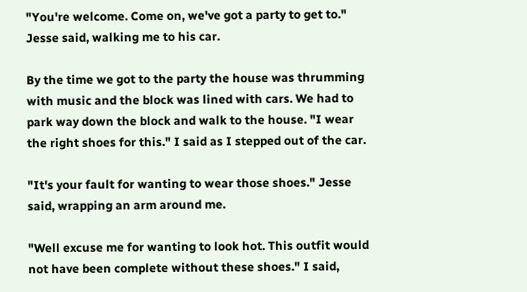"You're welcome. Come on, we've got a party to get to." Jesse said, walking me to his car.

By the time we got to the party the house was thrumming with music and the block was lined with cars. We had to park way down the block and walk to the house. "I wear the right shoes for this." I said as I stepped out of the car.

"It's your fault for wanting to wear those shoes." Jesse said, wrapping an arm around me.

"Well excuse me for wanting to look hot. This outfit would not have been complete without these shoes." I said,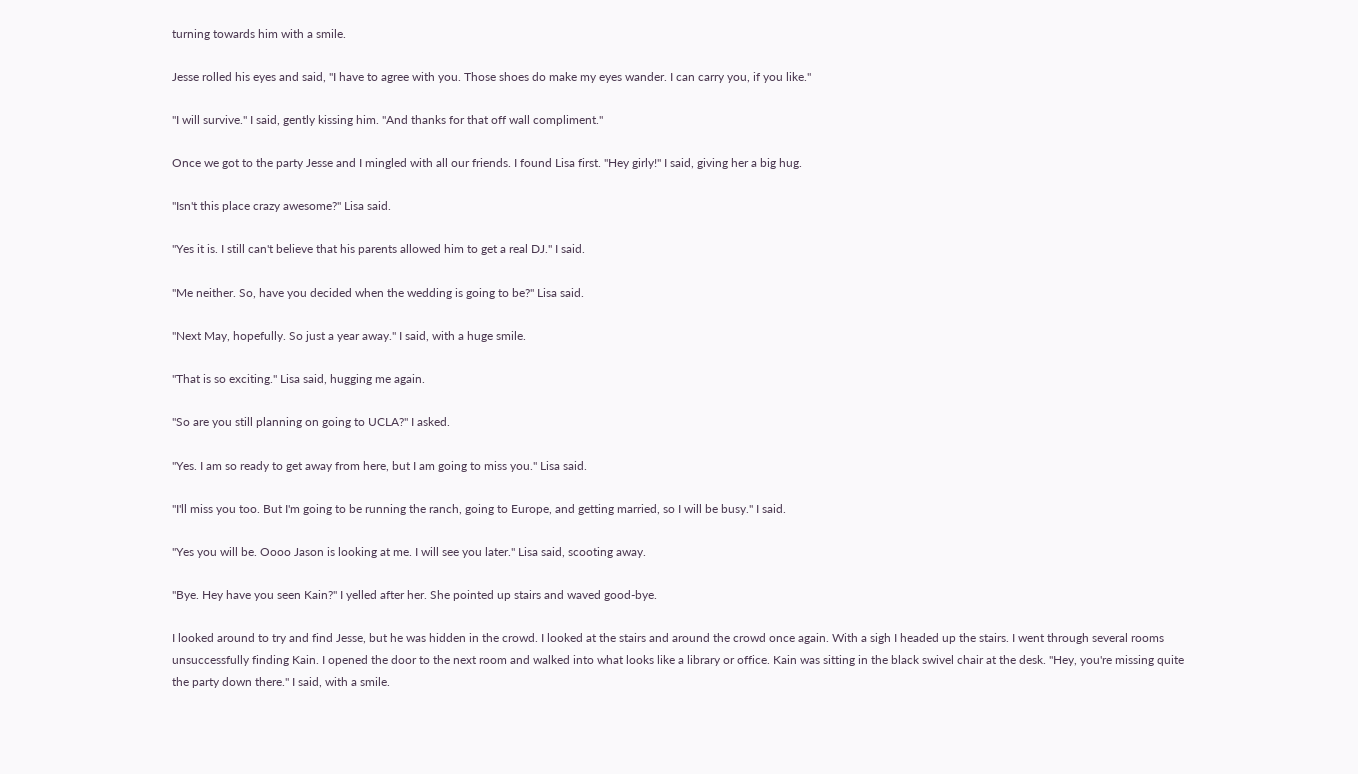turning towards him with a smile.

Jesse rolled his eyes and said, "I have to agree with you. Those shoes do make my eyes wander. I can carry you, if you like."

"I will survive." I said, gently kissing him. "And thanks for that off wall compliment."

Once we got to the party Jesse and I mingled with all our friends. I found Lisa first. "Hey girly!" I said, giving her a big hug.

"Isn't this place crazy awesome?" Lisa said.

"Yes it is. I still can't believe that his parents allowed him to get a real DJ." I said.

"Me neither. So, have you decided when the wedding is going to be?" Lisa said.

"Next May, hopefully. So just a year away." I said, with a huge smile.

"That is so exciting." Lisa said, hugging me again.

"So are you still planning on going to UCLA?" I asked.

"Yes. I am so ready to get away from here, but I am going to miss you." Lisa said.

"I'll miss you too. But I'm going to be running the ranch, going to Europe, and getting married, so I will be busy." I said.

"Yes you will be. Oooo Jason is looking at me. I will see you later." Lisa said, scooting away.

"Bye. Hey have you seen Kain?" I yelled after her. She pointed up stairs and waved good-bye.

I looked around to try and find Jesse, but he was hidden in the crowd. I looked at the stairs and around the crowd once again. With a sigh I headed up the stairs. I went through several rooms unsuccessfully finding Kain. I opened the door to the next room and walked into what looks like a library or office. Kain was sitting in the black swivel chair at the desk. "Hey, you're missing quite the party down there." I said, with a smile.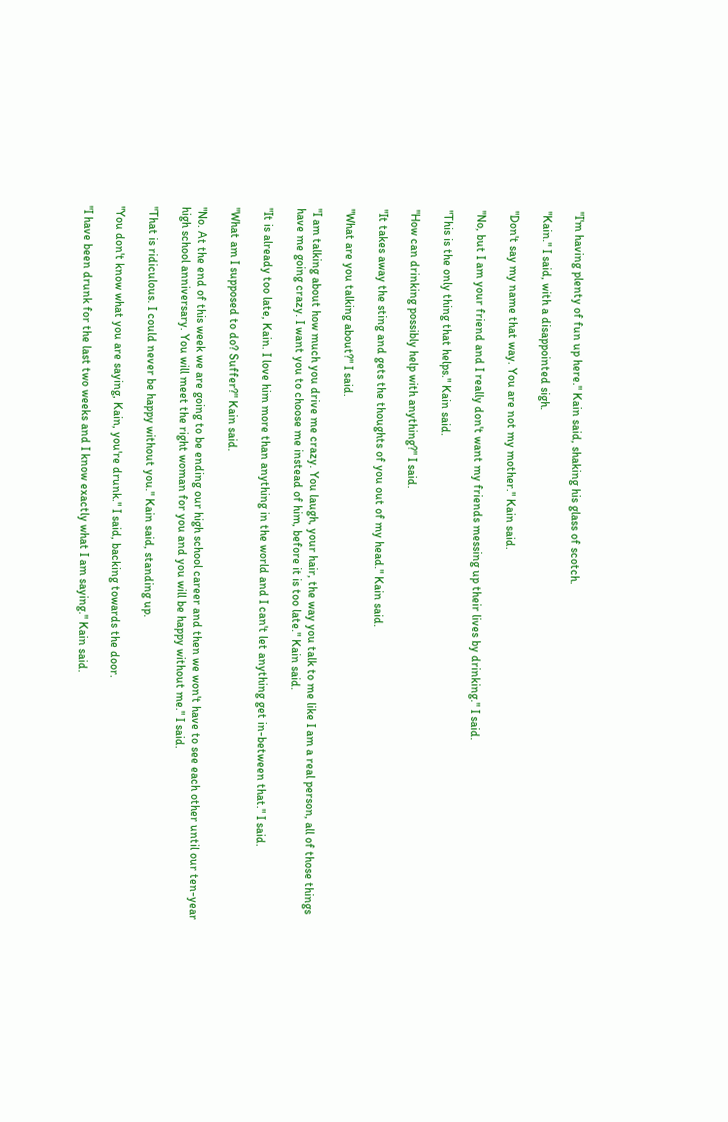"I'm having plenty of fun up here." Kain said, shaking his glass of scotch.

"Kain." I said, with a disappointed sigh.

"Don't say my name that way. You are not my mother." Kain said.

"No, but I am your friend and I really don't want my friends messing up their lives by drinking." I said.

"This is the only thing that helps." Kain said.

"How can drinking possibly help with anything?" I said.

"It takes away the sting and gets the thoughts of you out of my head." Kain said.

"What are you talking about?" I said.

"I am talking about how much you drive me crazy. You laugh, your hair, the way you talk to me like I am a real person, all of those things have me going crazy. I want you to choose me instead of him, before it is too late." Kain said.

"It is already too late, Kain. I love him more than anything in the world and I can't let anything get in-between that." I said.

"What am I supposed to do? Suffer?" Kain said.

"No. At the end of this week we are going to be ending our high school career and then we won't have to see each other until our ten-year high school anniversary. You will meet the right woman for you and you will be happy without me." I said.

"That is ridiculous. I could never be happy without you." Kain said, standing up.

"You don't know what you are saying, Kain, you're drunk." I said, backing towards the door.

"I have been drunk for the last two weeks and I know exactly what I am saying." Kain said.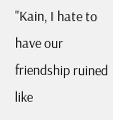"Kain, I hate to have our friendship ruined like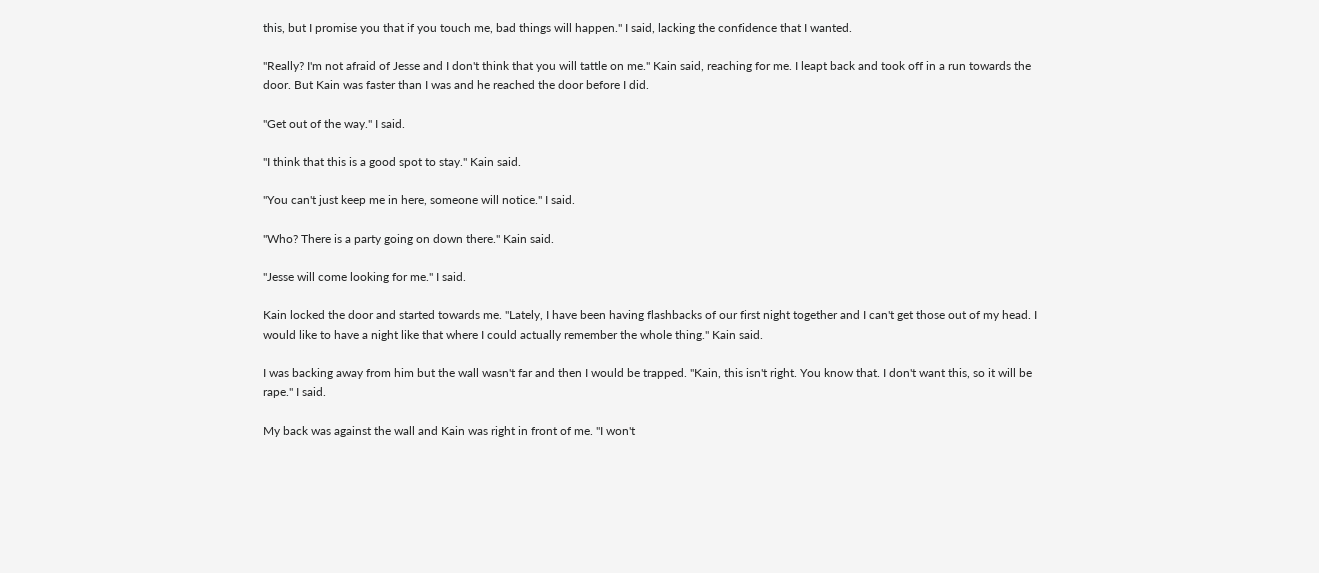this, but I promise you that if you touch me, bad things will happen." I said, lacking the confidence that I wanted.

"Really? I'm not afraid of Jesse and I don't think that you will tattle on me." Kain said, reaching for me. I leapt back and took off in a run towards the door. But Kain was faster than I was and he reached the door before I did.

"Get out of the way." I said.

"I think that this is a good spot to stay." Kain said.

"You can't just keep me in here, someone will notice." I said.

"Who? There is a party going on down there." Kain said.

"Jesse will come looking for me." I said.

Kain locked the door and started towards me. "Lately, I have been having flashbacks of our first night together and I can't get those out of my head. I would like to have a night like that where I could actually remember the whole thing." Kain said.

I was backing away from him but the wall wasn't far and then I would be trapped. "Kain, this isn't right. You know that. I don't want this, so it will be rape." I said.

My back was against the wall and Kain was right in front of me. "I won't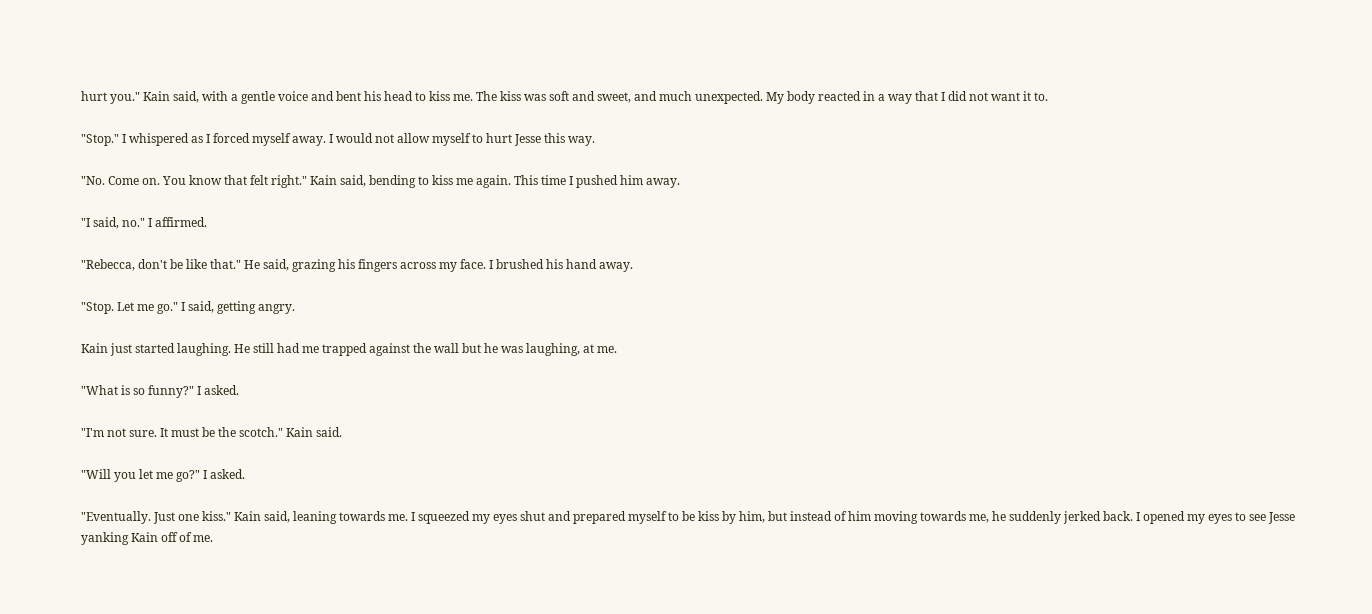hurt you." Kain said, with a gentle voice and bent his head to kiss me. The kiss was soft and sweet, and much unexpected. My body reacted in a way that I did not want it to.

"Stop." I whispered as I forced myself away. I would not allow myself to hurt Jesse this way.

"No. Come on. You know that felt right." Kain said, bending to kiss me again. This time I pushed him away.

"I said, no." I affirmed.

"Rebecca, don't be like that." He said, grazing his fingers across my face. I brushed his hand away.

"Stop. Let me go." I said, getting angry.

Kain just started laughing. He still had me trapped against the wall but he was laughing, at me.

"What is so funny?" I asked.

"I'm not sure. It must be the scotch." Kain said.

"Will you let me go?" I asked.

"Eventually. Just one kiss." Kain said, leaning towards me. I squeezed my eyes shut and prepared myself to be kiss by him, but instead of him moving towards me, he suddenly jerked back. I opened my eyes to see Jesse yanking Kain off of me.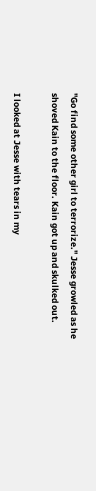"Go find some other girl to terrorize." Jesse growled as he shoved Kain to the floor. Kain got up and skulked out.

I looked at Jesse with tears in my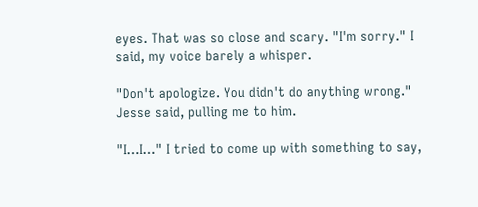eyes. That was so close and scary. "I'm sorry." I said, my voice barely a whisper.

"Don't apologize. You didn't do anything wrong." Jesse said, pulling me to him.

"I…I…" I tried to come up with something to say,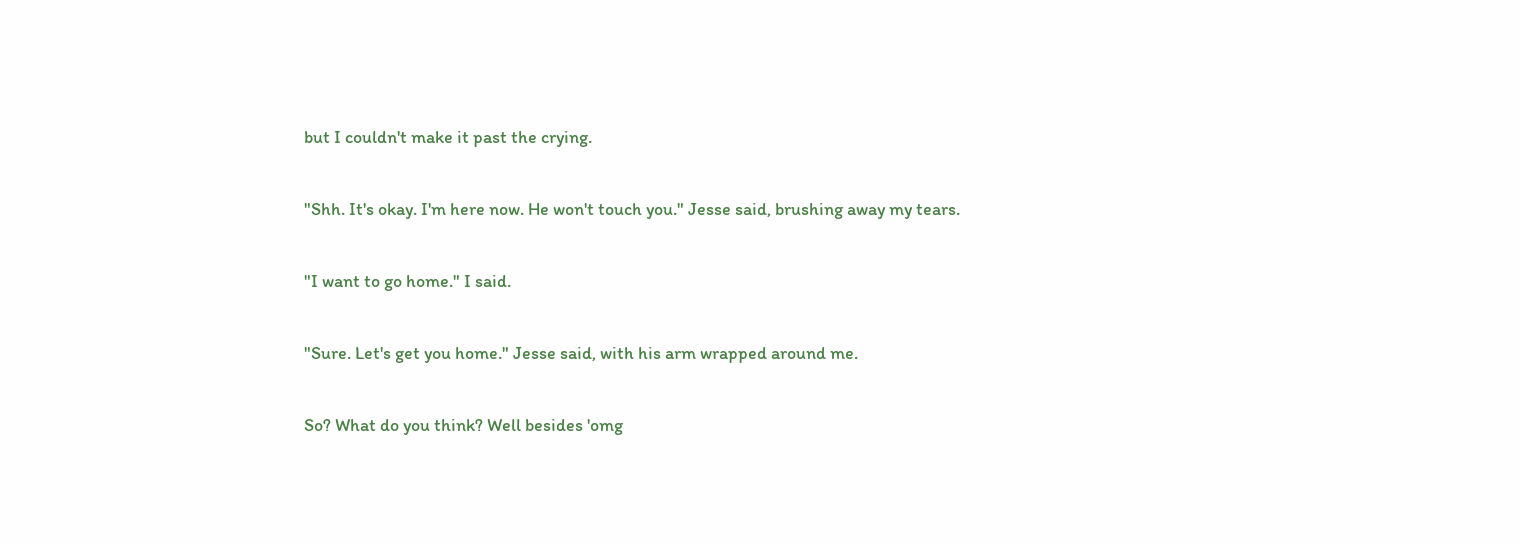but I couldn't make it past the crying.

"Shh. It's okay. I'm here now. He won't touch you." Jesse said, brushing away my tears.

"I want to go home." I said.

"Sure. Let's get you home." Jesse said, with his arm wrapped around me.

So? What do you think? Well besides 'omg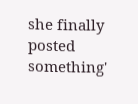she finally posted something'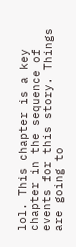lol. This chapter is a key chapter in the sequence of events for this story. Things are going to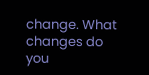change. What changes do you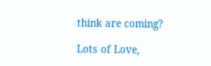think are coming?

Lots of Love,